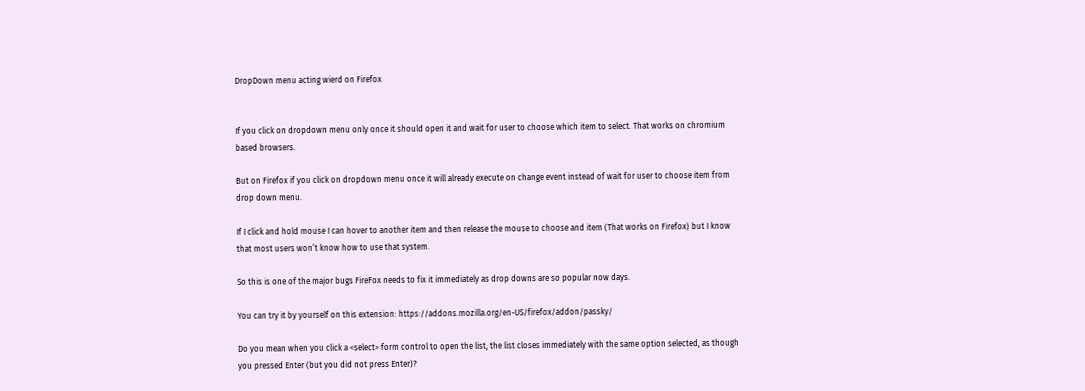DropDown menu acting wierd on Firefox


If you click on dropdown menu only once it should open it and wait for user to choose which item to select. That works on chromium based browsers.

But on Firefox if you click on dropdown menu once it will already execute on change event instead of wait for user to choose item from drop down menu.

If I click and hold mouse I can hover to another item and then release the mouse to choose and item (That works on Firefox) but I know that most users won’t know how to use that system.

So this is one of the major bugs FireFox needs to fix it immediately as drop downs are so popular now days.

You can try it by yourself on this extension: https://addons.mozilla.org/en-US/firefox/addon/passky/

Do you mean when you click a <select> form control to open the list, the list closes immediately with the same option selected, as though you pressed Enter (but you did not press Enter)?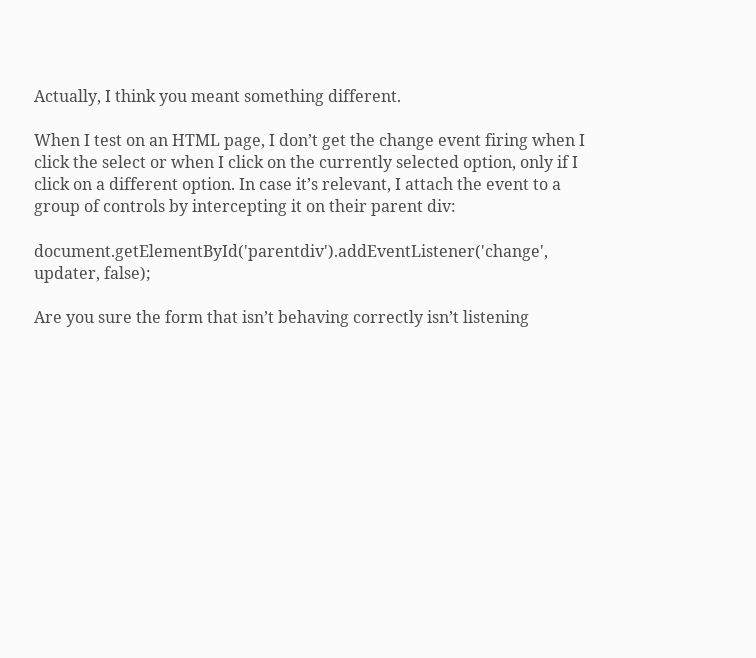Actually, I think you meant something different.

When I test on an HTML page, I don’t get the change event firing when I click the select or when I click on the currently selected option, only if I click on a different option. In case it’s relevant, I attach the event to a group of controls by intercepting it on their parent div:

document.getElementById('parentdiv').addEventListener('change', updater, false);

Are you sure the form that isn’t behaving correctly isn’t listening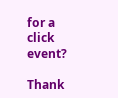for a click event?

Thank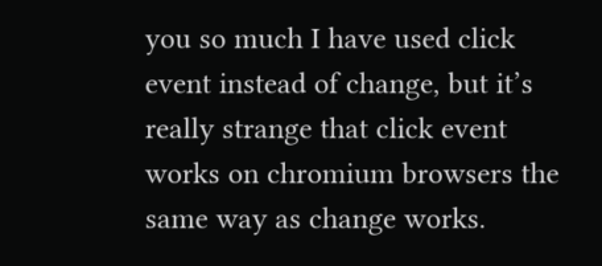you so much I have used click event instead of change, but it’s really strange that click event works on chromium browsers the same way as change works.